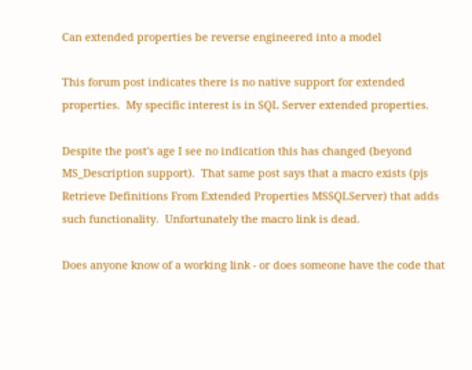Can extended properties be reverse engineered into a model

This forum post indicates there is no native support for extended properties.  My specific interest is in SQL Server extended properties.

Despite the post's age I see no indication this has changed (beyond MS_Description support).  That same post says that a macro exists (pjs Retrieve Definitions From Extended Properties MSSQLServer) that adds such functionality.  Unfortunately the macro link is dead.

Does anyone know of a working link - or does someone have the code that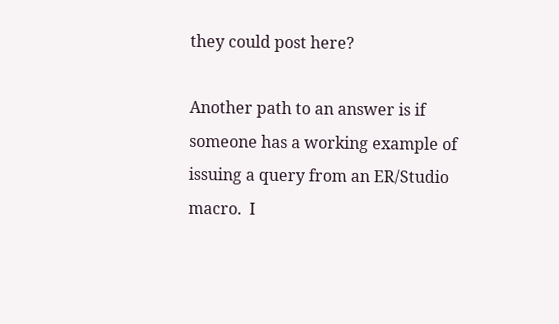they could post here?

Another path to an answer is if someone has a working example of issuing a query from an ER/Studio macro.  I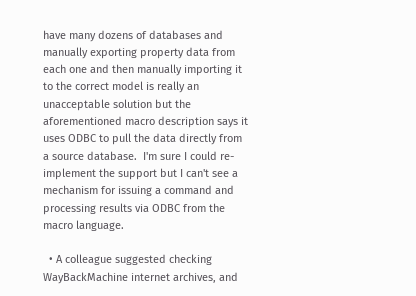have many dozens of databases and manually exporting property data from each one and then manually importing it to the correct model is really an unacceptable solution but the aforementioned macro description says it uses ODBC to pull the data directly from a source database.  I'm sure I could re-implement the support but I can't see a mechanism for issuing a command and processing results via ODBC from the macro language.

  • A colleague suggested checking WayBackMachine internet archives, and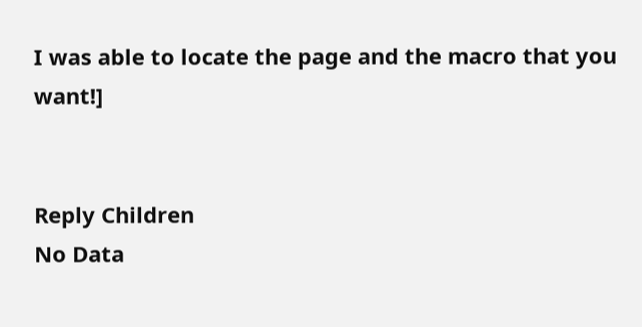I was able to locate the page and the macro that you want!]


Reply Children
No Data